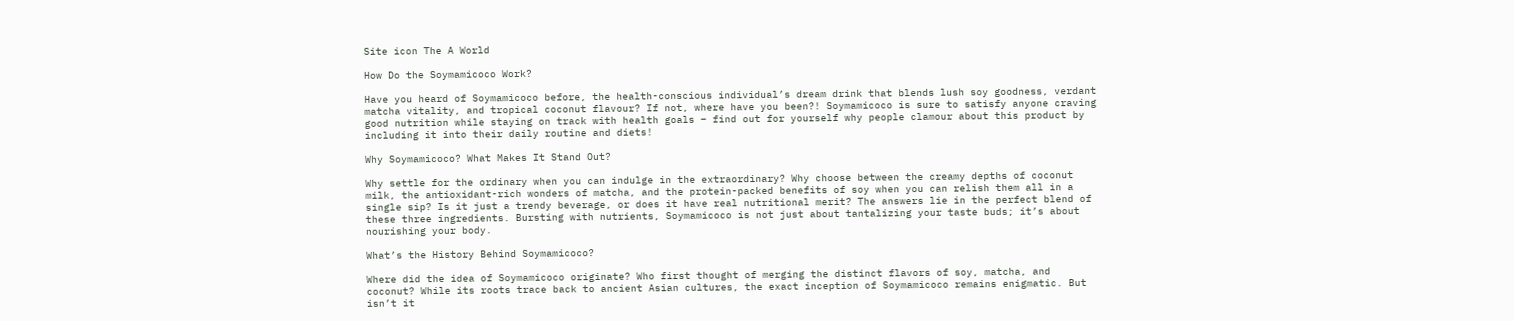Site icon The A World

How Do the Soymamicoco Work?

Have you heard of Soymamicoco before, the health-conscious individual’s dream drink that blends lush soy goodness, verdant matcha vitality, and tropical coconut flavour? If not, where have you been?! Soymamicoco is sure to satisfy anyone craving good nutrition while staying on track with health goals – find out for yourself why people clamour about this product by including it into their daily routine and diets!

Why Soymamicoco? What Makes It Stand Out?

Why settle for the ordinary when you can indulge in the extraordinary? Why choose between the creamy depths of coconut milk, the antioxidant-rich wonders of matcha, and the protein-packed benefits of soy when you can relish them all in a single sip? Is it just a trendy beverage, or does it have real nutritional merit? The answers lie in the perfect blend of these three ingredients. Bursting with nutrients, Soymamicoco is not just about tantalizing your taste buds; it’s about nourishing your body.

What’s the History Behind Soymamicoco?

Where did the idea of Soymamicoco originate? Who first thought of merging the distinct flavors of soy, matcha, and coconut? While its roots trace back to ancient Asian cultures, the exact inception of Soymamicoco remains enigmatic. But isn’t it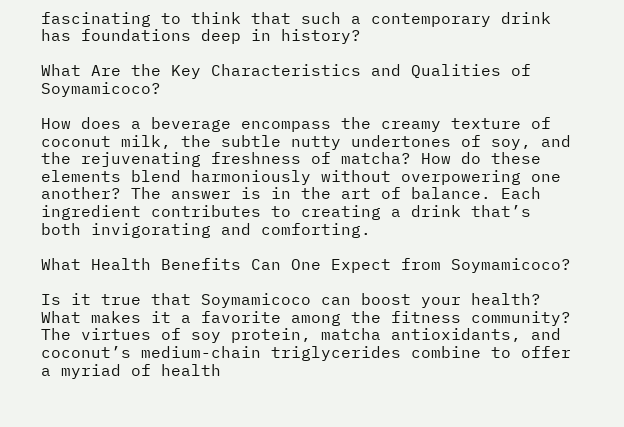fascinating to think that such a contemporary drink has foundations deep in history?

What Are the Key Characteristics and Qualities of Soymamicoco?

How does a beverage encompass the creamy texture of coconut milk, the subtle nutty undertones of soy, and the rejuvenating freshness of matcha? How do these elements blend harmoniously without overpowering one another? The answer is in the art of balance. Each ingredient contributes to creating a drink that’s both invigorating and comforting.

What Health Benefits Can One Expect from Soymamicoco?

Is it true that Soymamicoco can boost your health? What makes it a favorite among the fitness community? The virtues of soy protein, matcha antioxidants, and coconut’s medium-chain triglycerides combine to offer a myriad of health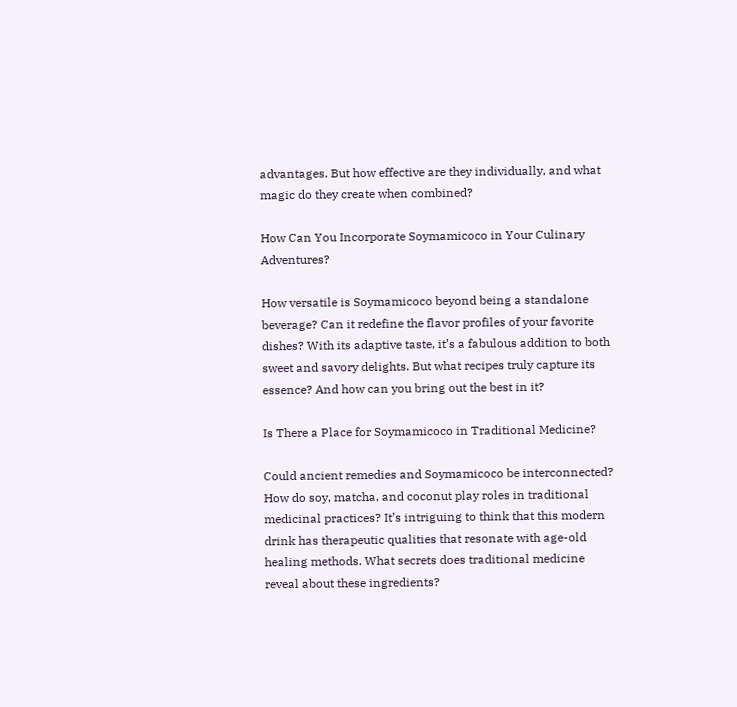advantages. But how effective are they individually, and what magic do they create when combined?

How Can You Incorporate Soymamicoco in Your Culinary Adventures?

How versatile is Soymamicoco beyond being a standalone beverage? Can it redefine the flavor profiles of your favorite dishes? With its adaptive taste, it’s a fabulous addition to both sweet and savory delights. But what recipes truly capture its essence? And how can you bring out the best in it?

Is There a Place for Soymamicoco in Traditional Medicine?

Could ancient remedies and Soymamicoco be interconnected? How do soy, matcha, and coconut play roles in traditional medicinal practices? It’s intriguing to think that this modern drink has therapeutic qualities that resonate with age-old healing methods. What secrets does traditional medicine reveal about these ingredients?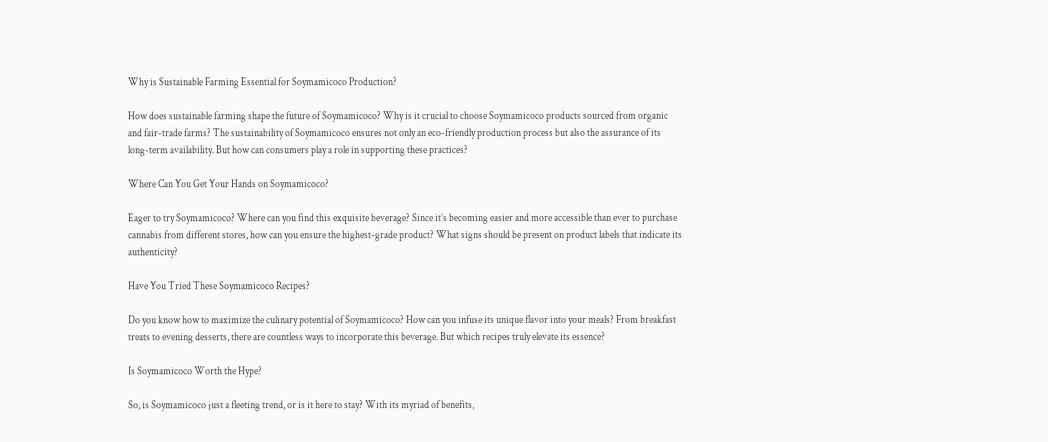Why is Sustainable Farming Essential for Soymamicoco Production?

How does sustainable farming shape the future of Soymamicoco? Why is it crucial to choose Soymamicoco products sourced from organic and fair-trade farms? The sustainability of Soymamicoco ensures not only an eco-friendly production process but also the assurance of its long-term availability. But how can consumers play a role in supporting these practices?

Where Can You Get Your Hands on Soymamicoco?

Eager to try Soymamicoco? Where can you find this exquisite beverage? Since it’s becoming easier and more accessible than ever to purchase cannabis from different stores, how can you ensure the highest-grade product? What signs should be present on product labels that indicate its authenticity?

Have You Tried These Soymamicoco Recipes?

Do you know how to maximize the culinary potential of Soymamicoco? How can you infuse its unique flavor into your meals? From breakfast treats to evening desserts, there are countless ways to incorporate this beverage. But which recipes truly elevate its essence?

Is Soymamicoco Worth the Hype?

So, is Soymamicoco just a fleeting trend, or is it here to stay? With its myriad of benefits,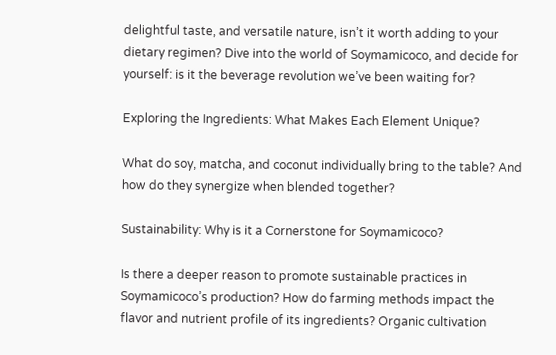delightful taste, and versatile nature, isn’t it worth adding to your dietary regimen? Dive into the world of Soymamicoco, and decide for yourself: is it the beverage revolution we’ve been waiting for?

Exploring the Ingredients: What Makes Each Element Unique?

What do soy, matcha, and coconut individually bring to the table? And how do they synergize when blended together?

Sustainability: Why is it a Cornerstone for Soymamicoco?

Is there a deeper reason to promote sustainable practices in Soymamicoco’s production? How do farming methods impact the flavor and nutrient profile of its ingredients? Organic cultivation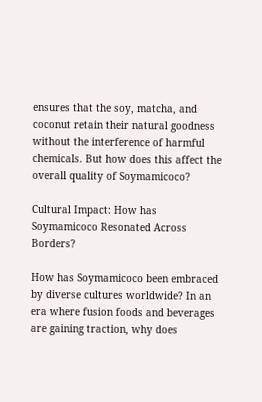ensures that the soy, matcha, and coconut retain their natural goodness without the interference of harmful chemicals. But how does this affect the overall quality of Soymamicoco?

Cultural Impact: How has Soymamicoco Resonated Across Borders?

How has Soymamicoco been embraced by diverse cultures worldwide? In an era where fusion foods and beverages are gaining traction, why does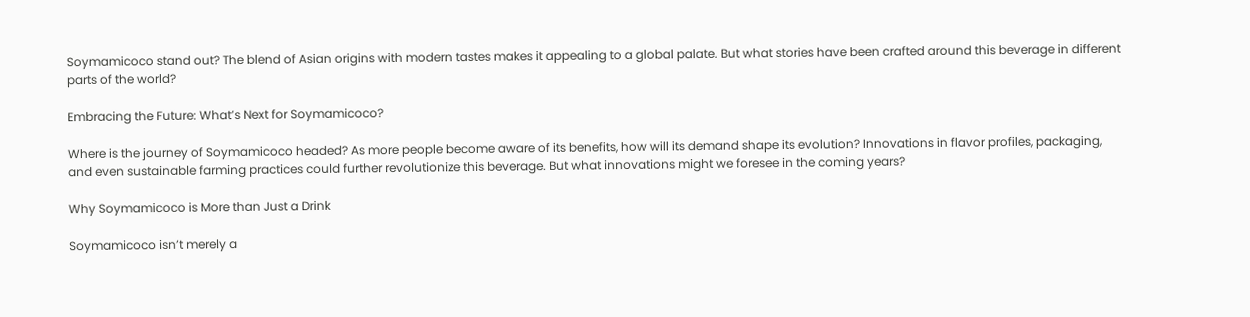Soymamicoco stand out? The blend of Asian origins with modern tastes makes it appealing to a global palate. But what stories have been crafted around this beverage in different parts of the world?

Embracing the Future: What’s Next for Soymamicoco?

Where is the journey of Soymamicoco headed? As more people become aware of its benefits, how will its demand shape its evolution? Innovations in flavor profiles, packaging, and even sustainable farming practices could further revolutionize this beverage. But what innovations might we foresee in the coming years?

Why Soymamicoco is More than Just a Drink

Soymamicoco isn’t merely a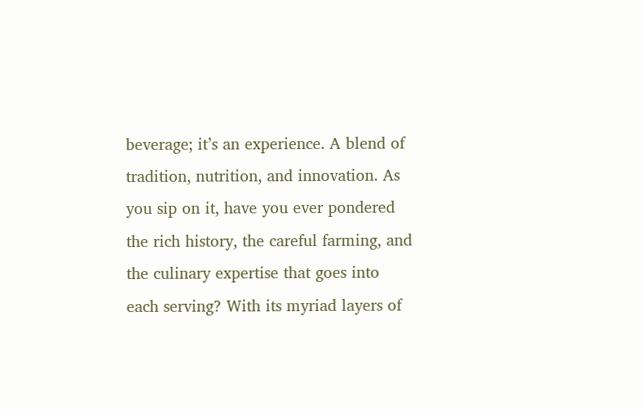beverage; it’s an experience. A blend of tradition, nutrition, and innovation. As you sip on it, have you ever pondered the rich history, the careful farming, and the culinary expertise that goes into each serving? With its myriad layers of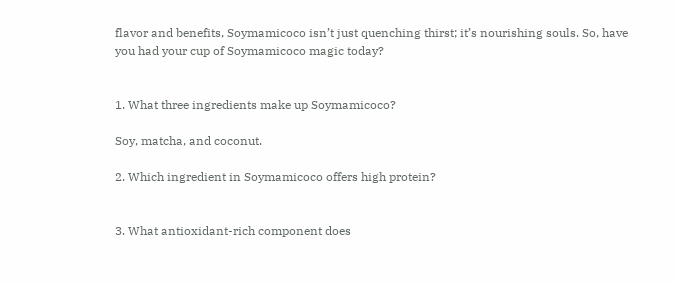flavor and benefits, Soymamicoco isn’t just quenching thirst; it’s nourishing souls. So, have you had your cup of Soymamicoco magic today?


1. What three ingredients make up Soymamicoco?

Soy, matcha, and coconut.

2. Which ingredient in Soymamicoco offers high protein?


3. What antioxidant-rich component does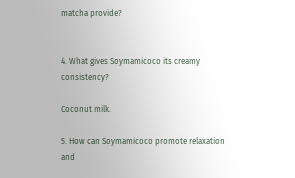matcha provide?


4. What gives Soymamicoco its creamy consistency?

Coconut milk.

5. How can Soymamicoco promote relaxation and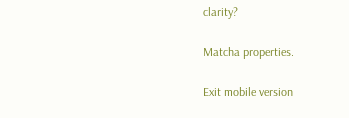clarity?

Matcha properties.

Exit mobile version